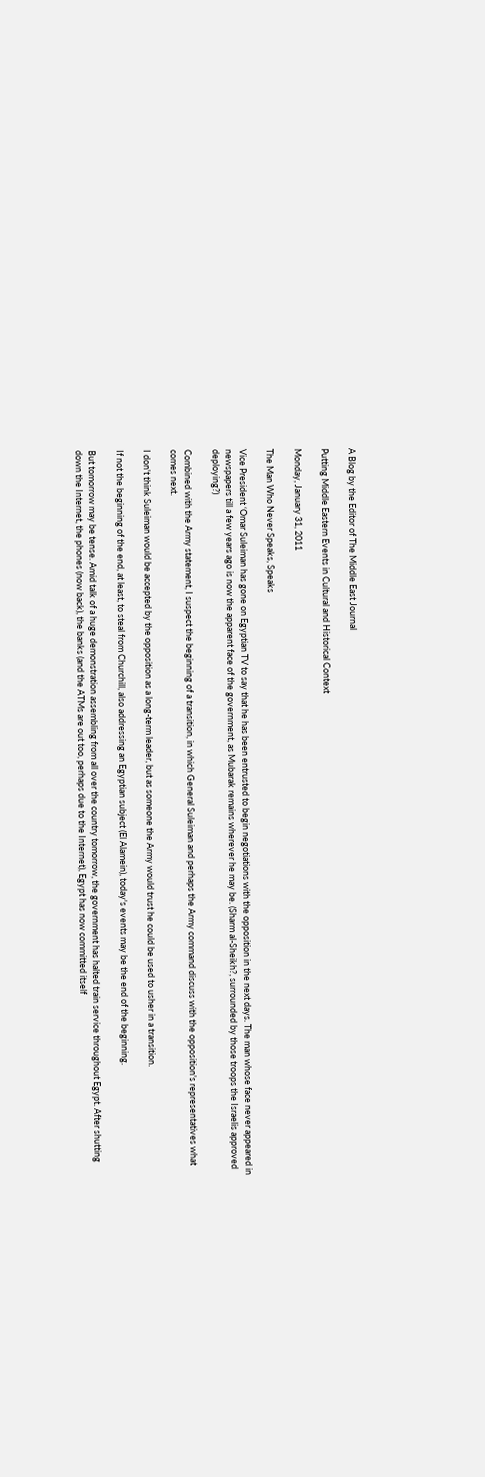A Blog by the Editor of The Middle East Journal

Putting Middle Eastern Events in Cultural and Historical Context

Monday, January 31, 2011

The Man Who Never Speaks, Speaks

Vice President ‘Omar Suleiman has gone on Egyptian TV to say that he has been entrusted to begin negotiations with the opposition in the next days. The man whose face never appeared in newspapers till a few years ago is now the apparent face of the government, as Mubarak remains wherever he may be. (Sharm al-Sheikh?, surrounded by those troops the Israelis approved deploying?)

Combined with the Army statement, I suspect the beginning of a transition, in which General Suleiman and perhaps the Army command discuss with the opposition's representatives what comes next.

I don't think Suleiman would be accepted by the opposition as a long-term leader, but as someone the Army would trust he could be used to usher in a transition.

If not the beginning of the end, at least, to steal from Churchill, also addressing an Egyptian subject (El Alamein), today's events may be the end of the beginning.

But tomorrow may be tense. Amid talk of a huge demonstration assembling from all over the country tomorrow, the government has halted train service throughout Egypt. After shutting down the Internet, the phones (now back), the banks (and the ATMs are out too, perhaps due to the Internet), Egypt has now committed itself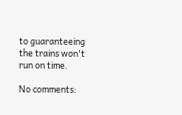to guaranteeing the trains won't run on time.

No comments: